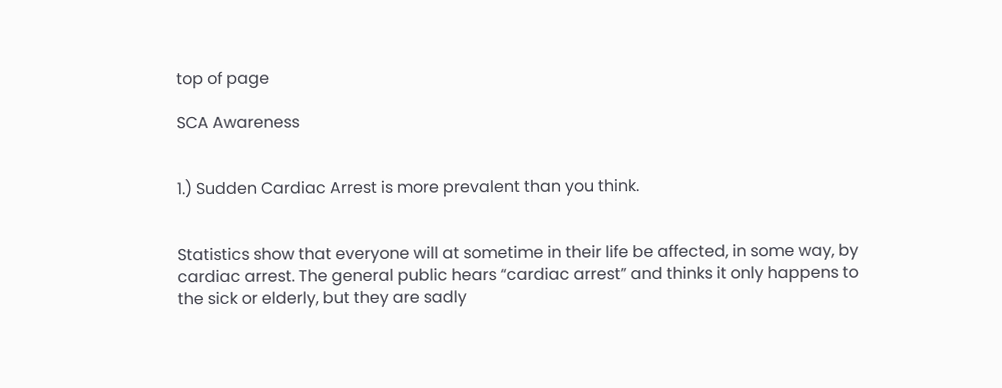top of page

SCA Awareness


1.) Sudden Cardiac Arrest is more prevalent than you think.


Statistics show that everyone will at sometime in their life be affected, in some way, by cardiac arrest. The general public hears “cardiac arrest” and thinks it only happens to the sick or elderly, but they are sadly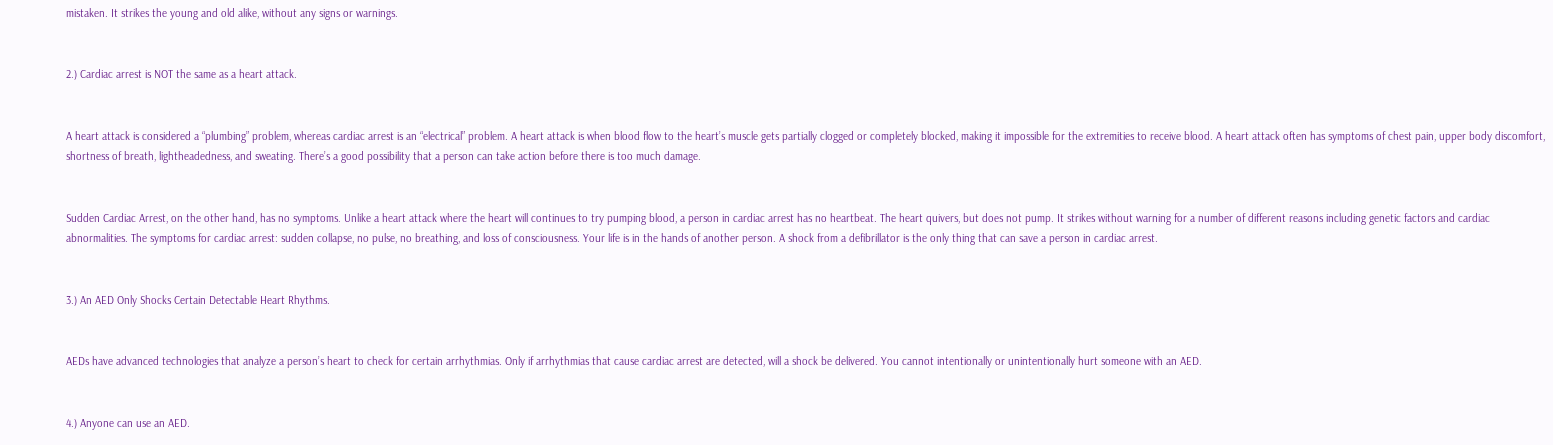mistaken. It strikes the young and old alike, without any signs or warnings.


2.) Cardiac arrest is NOT the same as a heart attack.


A heart attack is considered a “plumbing” problem, whereas cardiac arrest is an “electrical” problem. A heart attack is when blood flow to the heart’s muscle gets partially clogged or completely blocked, making it impossible for the extremities to receive blood. A heart attack often has symptoms of chest pain, upper body discomfort, shortness of breath, lightheadedness, and sweating. There’s a good possibility that a person can take action before there is too much damage.


Sudden Cardiac Arrest, on the other hand, has no symptoms. Unlike a heart attack where the heart will continues to try pumping blood, a person in cardiac arrest has no heartbeat. The heart quivers, but does not pump. It strikes without warning for a number of different reasons including genetic factors and cardiac abnormalities. The symptoms for cardiac arrest: sudden collapse, no pulse, no breathing, and loss of consciousness. Your life is in the hands of another person. A shock from a defibrillator is the only thing that can save a person in cardiac arrest.


3.) An AED Only Shocks Certain Detectable Heart Rhythms.


AEDs have advanced technologies that analyze a person’s heart to check for certain arrhythmias. Only if arrhythmias that cause cardiac arrest are detected, will a shock be delivered. You cannot intentionally or unintentionally hurt someone with an AED.


4.) Anyone can use an AED.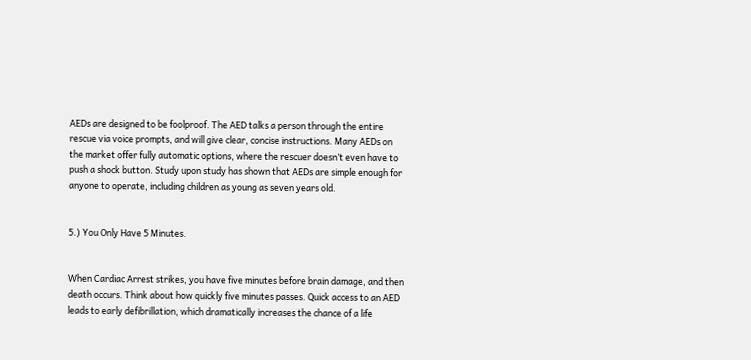AEDs are designed to be foolproof. The AED talks a person through the entire rescue via voice prompts, and will give clear, concise instructions. Many AEDs on the market offer fully automatic options, where the rescuer doesn’t even have to push a shock button. Study upon study has shown that AEDs are simple enough for anyone to operate, including children as young as seven years old.


5.) You Only Have 5 Minutes.


When Cardiac Arrest strikes, you have five minutes before brain damage, and then death occurs. Think about how quickly five minutes passes. Quick access to an AED leads to early defibrillation, which dramatically increases the chance of a life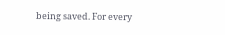being saved. For every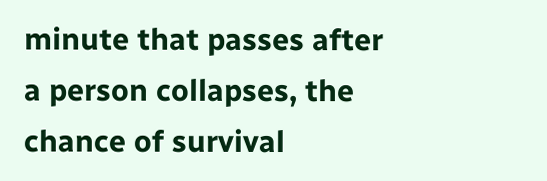minute that passes after a person collapses, the chance of survival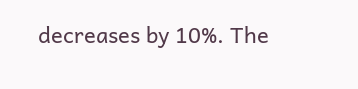decreases by 10%. The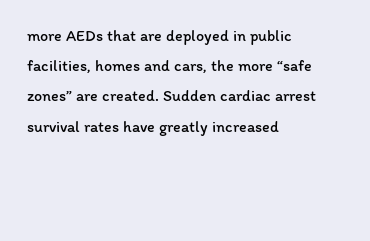more AEDs that are deployed in public facilities, homes and cars, the more “safe zones” are created. Sudden cardiac arrest survival rates have greatly increased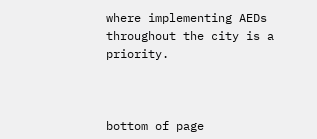where implementing AEDs throughout the city is a priority.



bottom of page